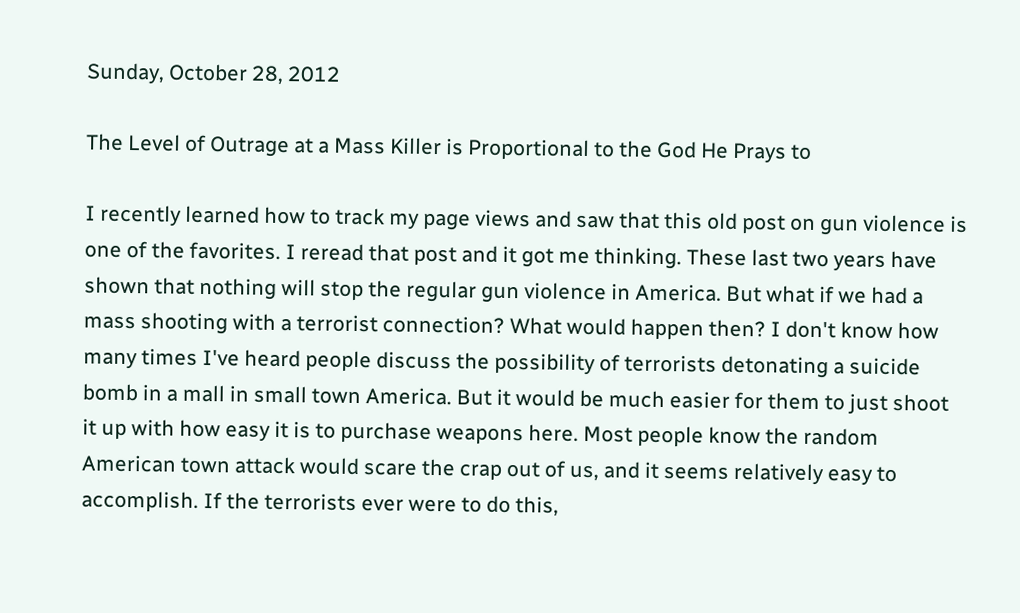Sunday, October 28, 2012

The Level of Outrage at a Mass Killer is Proportional to the God He Prays to

I recently learned how to track my page views and saw that this old post on gun violence is one of the favorites. I reread that post and it got me thinking. These last two years have shown that nothing will stop the regular gun violence in America. But what if we had a mass shooting with a terrorist connection? What would happen then? I don't know how many times I've heard people discuss the possibility of terrorists detonating a suicide bomb in a mall in small town America. But it would be much easier for them to just shoot it up with how easy it is to purchase weapons here. Most people know the random American town attack would scare the crap out of us, and it seems relatively easy to accomplish. If the terrorists ever were to do this,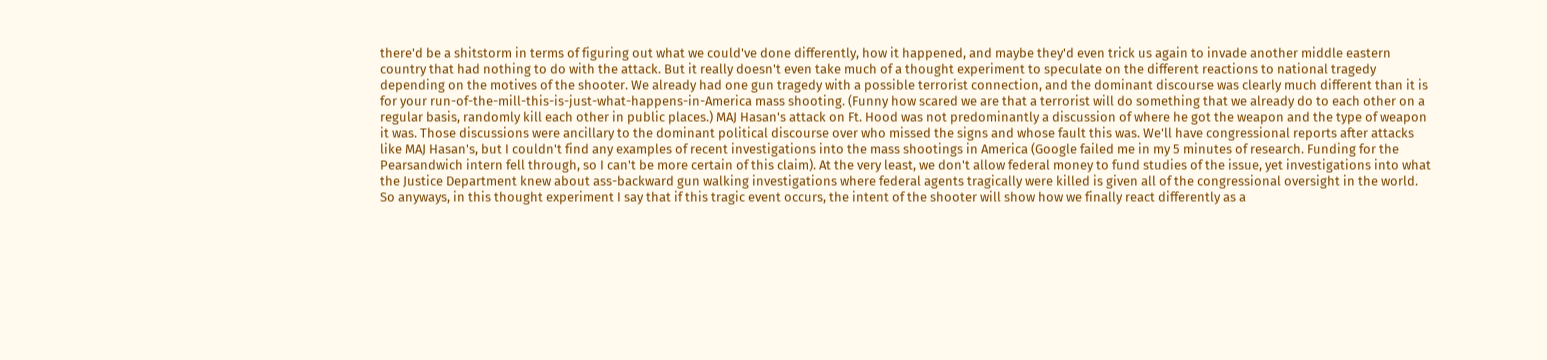there'd be a shitstorm in terms of figuring out what we could've done differently, how it happened, and maybe they'd even trick us again to invade another middle eastern country that had nothing to do with the attack. But it really doesn't even take much of a thought experiment to speculate on the different reactions to national tragedy depending on the motives of the shooter. We already had one gun tragedy with a possible terrorist connection, and the dominant discourse was clearly much different than it is for your run-of-the-mill-this-is-just-what-happens-in-America mass shooting. (Funny how scared we are that a terrorist will do something that we already do to each other on a regular basis, randomly kill each other in public places.) MAJ Hasan's attack on Ft. Hood was not predominantly a discussion of where he got the weapon and the type of weapon it was. Those discussions were ancillary to the dominant political discourse over who missed the signs and whose fault this was. We'll have congressional reports after attacks like MAJ Hasan's, but I couldn't find any examples of recent investigations into the mass shootings in America (Google failed me in my 5 minutes of research. Funding for the Pearsandwich intern fell through, so I can't be more certain of this claim). At the very least, we don't allow federal money to fund studies of the issue, yet investigations into what the Justice Department knew about ass-backward gun walking investigations where federal agents tragically were killed is given all of the congressional oversight in the world. So anyways, in this thought experiment I say that if this tragic event occurs, the intent of the shooter will show how we finally react differently as a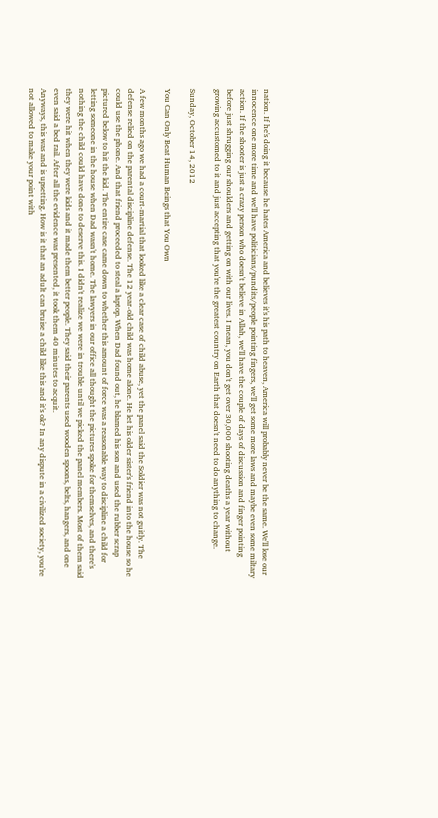nation. If he's doing it because he hates America and believes it's his path to heaven, America will probably never be the same. We'll lose our innocence one more time and we'll have politicians/pundits/people pointing fingers, we'll get some more laws and maybe even some miltary action. If the shooter is just a crazy person who doesn't believe in Allah, we'll have the couple of days of discussion and finger pointing before just shrugging our shoulders and getting on with our lives. I mean, you don't get over 30,000 shooting deaths a year without growing accustomed to it and just accepting that you're the greatest country on Earth that doesn't need to do anything to change.

Sunday, October 14, 2012

You Can Only Beat Human Beings that You Own

A few months ago we had a court-martial that looked like a clear case of child abuse, yet the panel said the Soldier was not guitly. The defense relied on the parental discipline defense. The 12 year-old child was home alone. He let his older sister's friend into the house so he could use the phone. And that friend proceeded to steal a laptop. When Dad found out, he blamed his son and used the rubber scrap pictured below to hit the kid. The entire case came down to whether this amount of force was a reasonable way to discipline a child for letting someone in the house when Dad wasn't home. The lawyers in our office all thought the pictures spoke for themselves, and there's nothing the child could have done to deserve this. I didn't realize we were in trouble until we picked the panel members. Most of them said they were hit when they were kids and it made them better people. They said their parents used wooden spoons, belts, hangers, and one even said a bed rail. After all the evidence was presented, it took them 40 minutes to acquit.
Anyways, this was and is upsetting. How is it that an adult can bruise a child like this and it's ok? In any dispute in a civilized society, you're not allowed to make your point with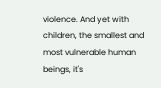violence. And yet with children, the smallest and most vulnerable human beings, it's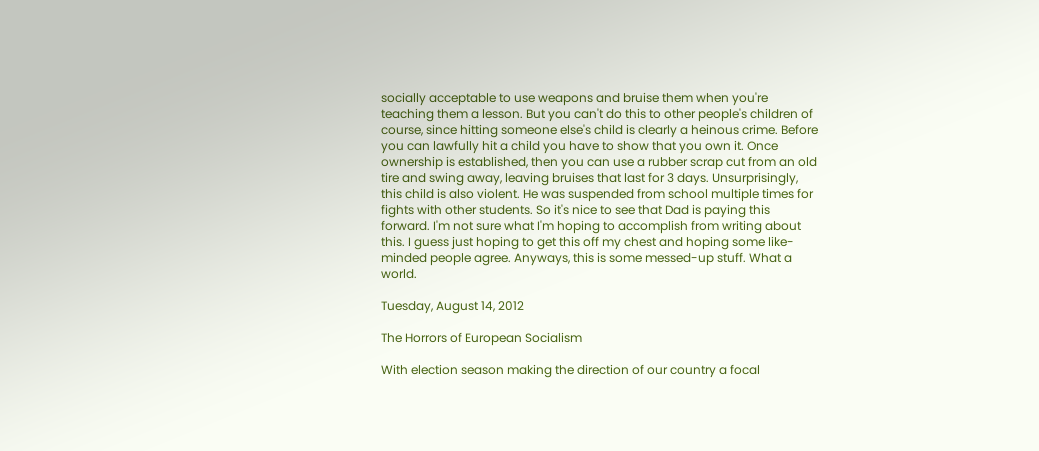socially acceptable to use weapons and bruise them when you're teaching them a lesson. But you can't do this to other people's children of course, since hitting someone else's child is clearly a heinous crime. Before you can lawfully hit a child you have to show that you own it. Once ownership is established, then you can use a rubber scrap cut from an old tire and swing away, leaving bruises that last for 3 days. Unsurprisingly, this child is also violent. He was suspended from school multiple times for fights with other students. So it's nice to see that Dad is paying this forward. I'm not sure what I'm hoping to accomplish from writing about this. I guess just hoping to get this off my chest and hoping some like-minded people agree. Anyways, this is some messed-up stuff. What a world.

Tuesday, August 14, 2012

The Horrors of European Socialism

With election season making the direction of our country a focal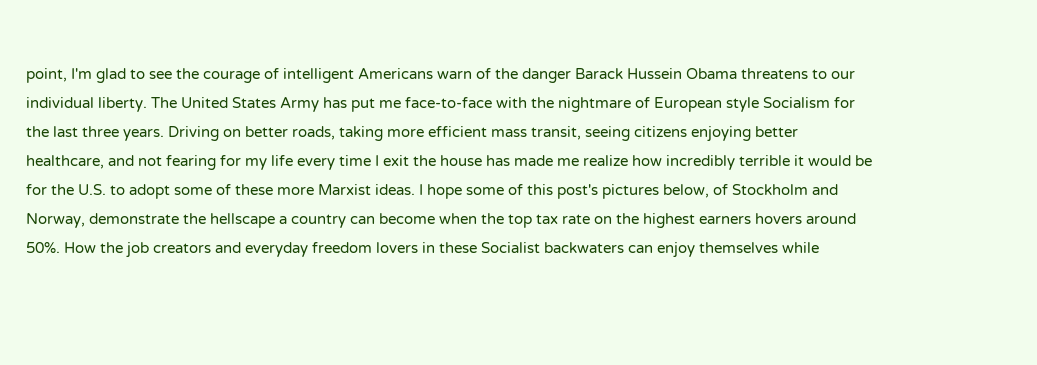point, I'm glad to see the courage of intelligent Americans warn of the danger Barack Hussein Obama threatens to our individual liberty. The United States Army has put me face-to-face with the nightmare of European style Socialism for the last three years. Driving on better roads, taking more efficient mass transit, seeing citizens enjoying better healthcare, and not fearing for my life every time I exit the house has made me realize how incredibly terrible it would be for the U.S. to adopt some of these more Marxist ideas. I hope some of this post's pictures below, of Stockholm and Norway, demonstrate the hellscape a country can become when the top tax rate on the highest earners hovers around 50%. How the job creators and everyday freedom lovers in these Socialist backwaters can enjoy themselves while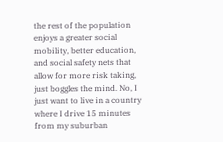the rest of the population enjoys a greater social mobility, better education, and social safety nets that allow for more risk taking, just boggles the mind. No, I just want to live in a country where I drive 15 minutes from my suburban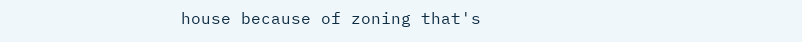house because of zoning that's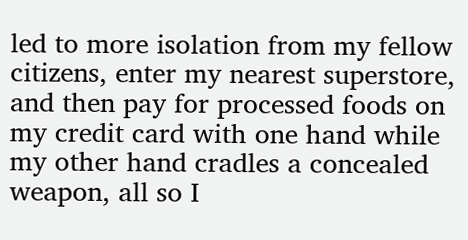led to more isolation from my fellow citizens, enter my nearest superstore, and then pay for processed foods on my credit card with one hand while my other hand cradles a concealed weapon, all so I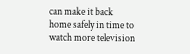can make it back home safely in time to watch more television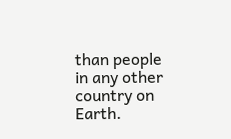than people in any other country on Earth.